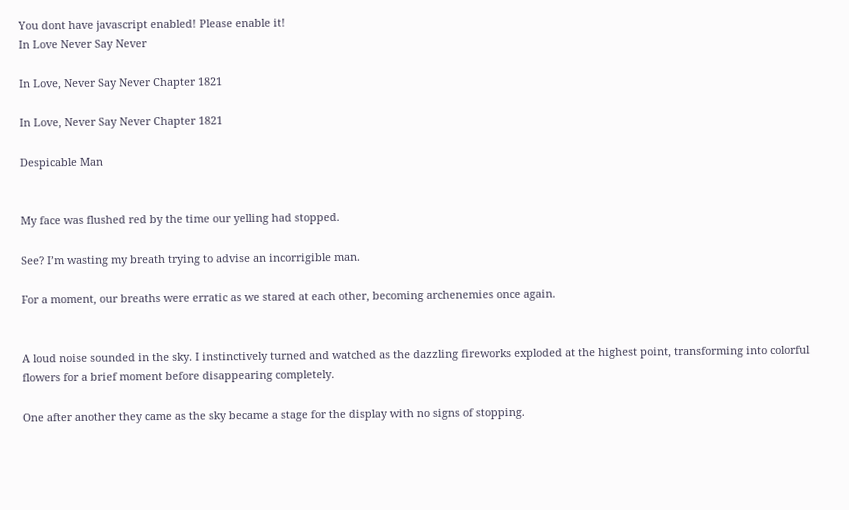You dont have javascript enabled! Please enable it!
In Love Never Say Never

In Love, Never Say Never Chapter 1821

In Love, Never Say Never Chapter 1821

Despicable Man


My face was flushed red by the time our yelling had stopped.

See? I’m wasting my breath trying to advise an incorrigible man.

For a moment, our breaths were erratic as we stared at each other, becoming archenemies once again.


A loud noise sounded in the sky. I instinctively turned and watched as the dazzling fireworks exploded at the highest point, transforming into colorful flowers for a brief moment before disappearing completely.

One after another they came as the sky became a stage for the display with no signs of stopping.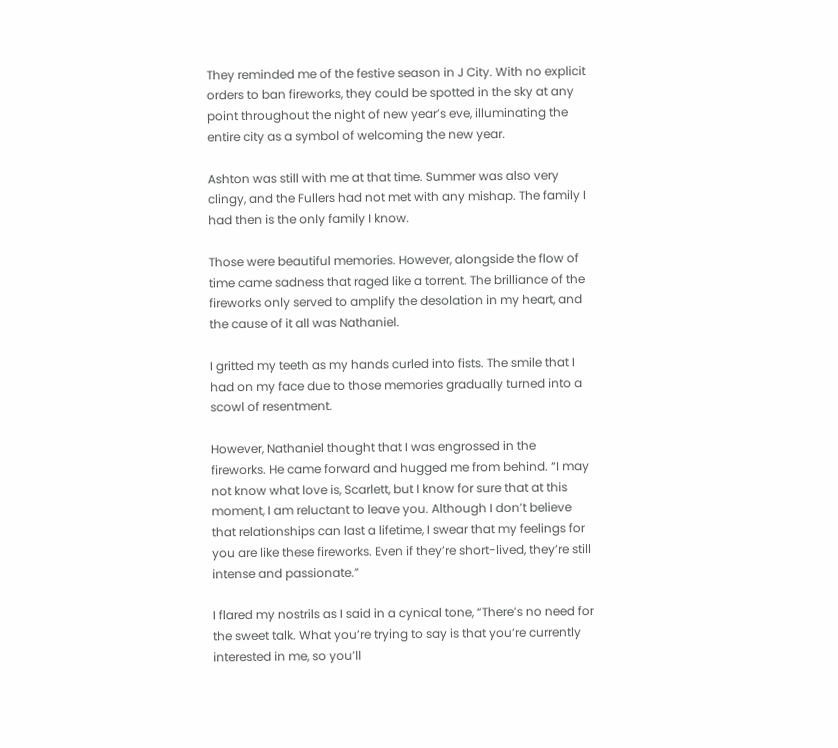They reminded me of the festive season in J City. With no explicit orders to ban fireworks, they could be spotted in the sky at any point throughout the night of new year’s eve, illuminating the entire city as a symbol of welcoming the new year.

Ashton was still with me at that time. Summer was also very clingy, and the Fullers had not met with any mishap. The family I had then is the only family I know.

Those were beautiful memories. However, alongside the flow of time came sadness that raged like a torrent. The brilliance of the fireworks only served to amplify the desolation in my heart, and the cause of it all was Nathaniel.

I gritted my teeth as my hands curled into fists. The smile that I had on my face due to those memories gradually turned into a scowl of resentment.

However, Nathaniel thought that I was engrossed in the fireworks. He came forward and hugged me from behind. “I may not know what love is, Scarlett, but I know for sure that at this moment, I am reluctant to leave you. Although I don’t believe that relationships can last a lifetime, I swear that my feelings for you are like these fireworks. Even if they’re short-lived, they’re still intense and passionate.”

I flared my nostrils as I said in a cynical tone, “There’s no need for the sweet talk. What you’re trying to say is that you’re currently interested in me, so you’ll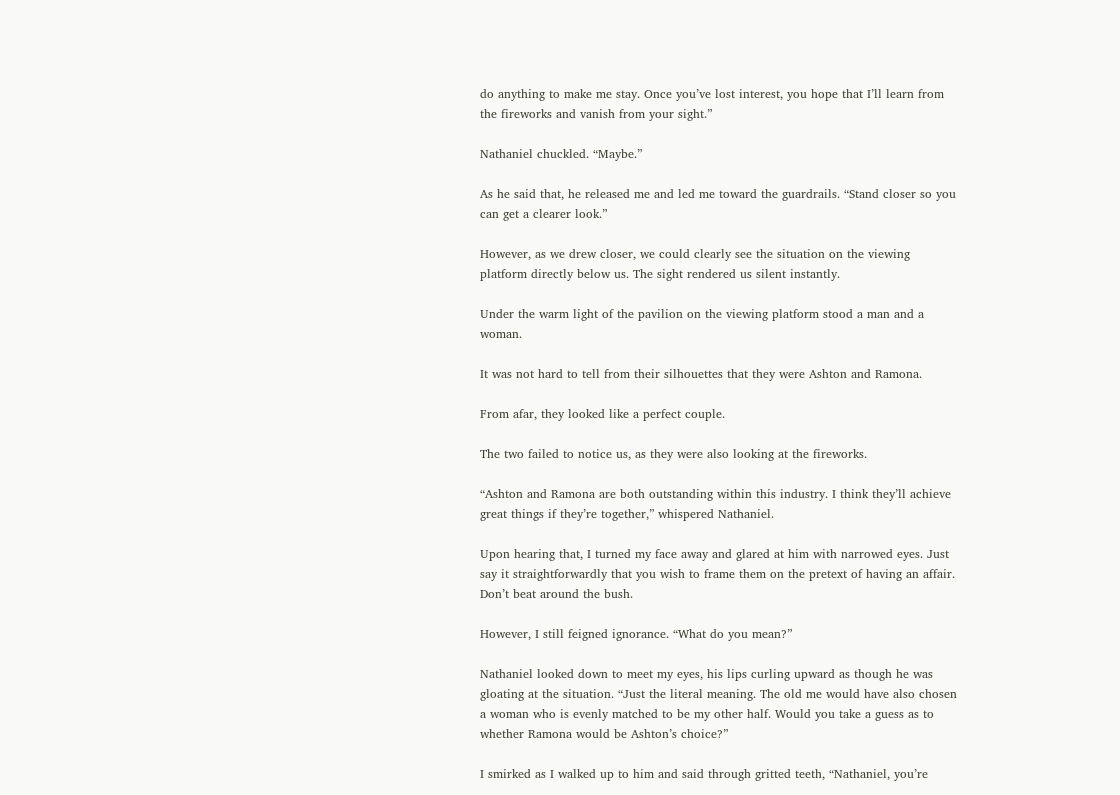do anything to make me stay. Once you’ve lost interest, you hope that I’ll learn from the fireworks and vanish from your sight.”

Nathaniel chuckled. “Maybe.”

As he said that, he released me and led me toward the guardrails. “Stand closer so you can get a clearer look.”

However, as we drew closer, we could clearly see the situation on the viewing platform directly below us. The sight rendered us silent instantly.

Under the warm light of the pavilion on the viewing platform stood a man and a woman.

It was not hard to tell from their silhouettes that they were Ashton and Ramona.

From afar, they looked like a perfect couple.

The two failed to notice us, as they were also looking at the fireworks.

“Ashton and Ramona are both outstanding within this industry. I think they’ll achieve great things if they’re together,” whispered Nathaniel.

Upon hearing that, I turned my face away and glared at him with narrowed eyes. Just say it straightforwardly that you wish to frame them on the pretext of having an affair. Don’t beat around the bush.

However, I still feigned ignorance. “What do you mean?”

Nathaniel looked down to meet my eyes, his lips curling upward as though he was gloating at the situation. “Just the literal meaning. The old me would have also chosen a woman who is evenly matched to be my other half. Would you take a guess as to whether Ramona would be Ashton’s choice?”

I smirked as I walked up to him and said through gritted teeth, “Nathaniel, you’re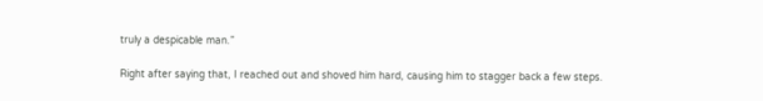truly a despicable man.”

Right after saying that, I reached out and shoved him hard, causing him to stagger back a few steps.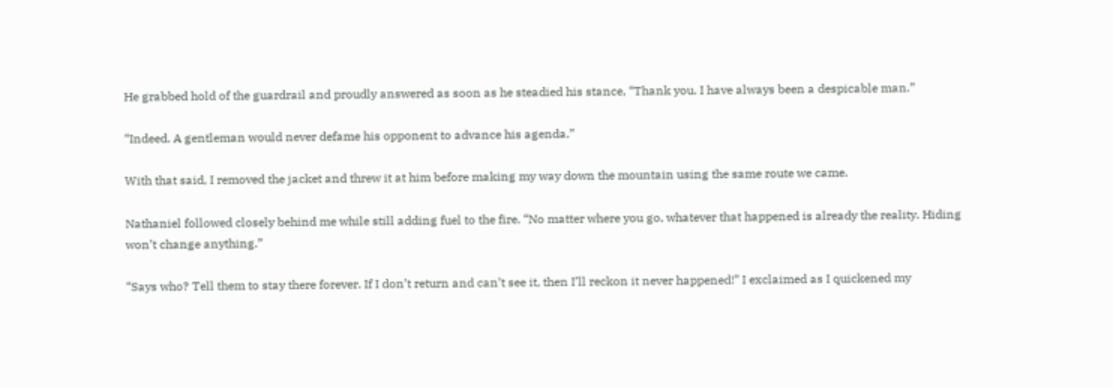He grabbed hold of the guardrail and proudly answered as soon as he steadied his stance, “Thank you. I have always been a despicable man.”

“Indeed. A gentleman would never defame his opponent to advance his agenda.”

With that said, I removed the jacket and threw it at him before making my way down the mountain using the same route we came.

Nathaniel followed closely behind me while still adding fuel to the fire. “No matter where you go, whatever that happened is already the reality. Hiding won’t change anything.”

“Says who? Tell them to stay there forever. If I don’t return and can’t see it, then I’ll reckon it never happened!” I exclaimed as I quickened my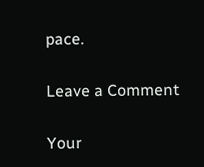pace.

Leave a Comment

Your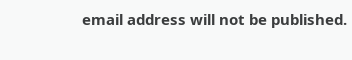email address will not be published.